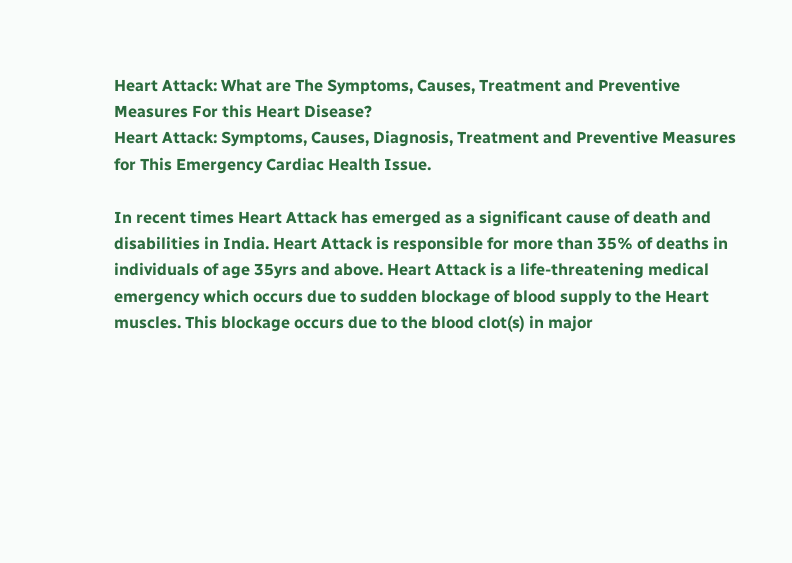Heart Attack: What are The Symptoms, Causes, Treatment and Preventive Measures For this Heart Disease?
Heart Attack: Symptoms, Causes, Diagnosis, Treatment and Preventive Measures for This Emergency Cardiac Health Issue.

In recent times Heart Attack has emerged as a significant cause of death and disabilities in India. Heart Attack is responsible for more than 35% of deaths in individuals of age 35yrs and above. Heart Attack is a life-threatening medical emergency which occurs due to sudden blockage of blood supply to the Heart muscles. This blockage occurs due to the blood clot(s) in major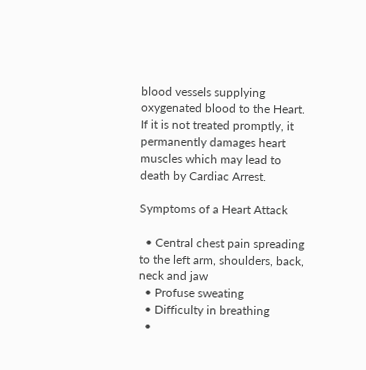blood vessels supplying oxygenated blood to the Heart. If it is not treated promptly, it permanently damages heart muscles which may lead to death by Cardiac Arrest.

Symptoms of a Heart Attack

  • Central chest pain spreading to the left arm, shoulders, back, neck and jaw
  • Profuse sweating
  • Difficulty in breathing
  •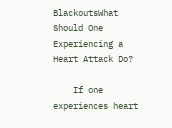BlackoutsWhat Should One Experiencing a Heart Attack Do?

    If one experiences heart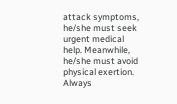attack symptoms, he/she must seek urgent medical help. Meanwhile, he/she must avoid physical exertion. Always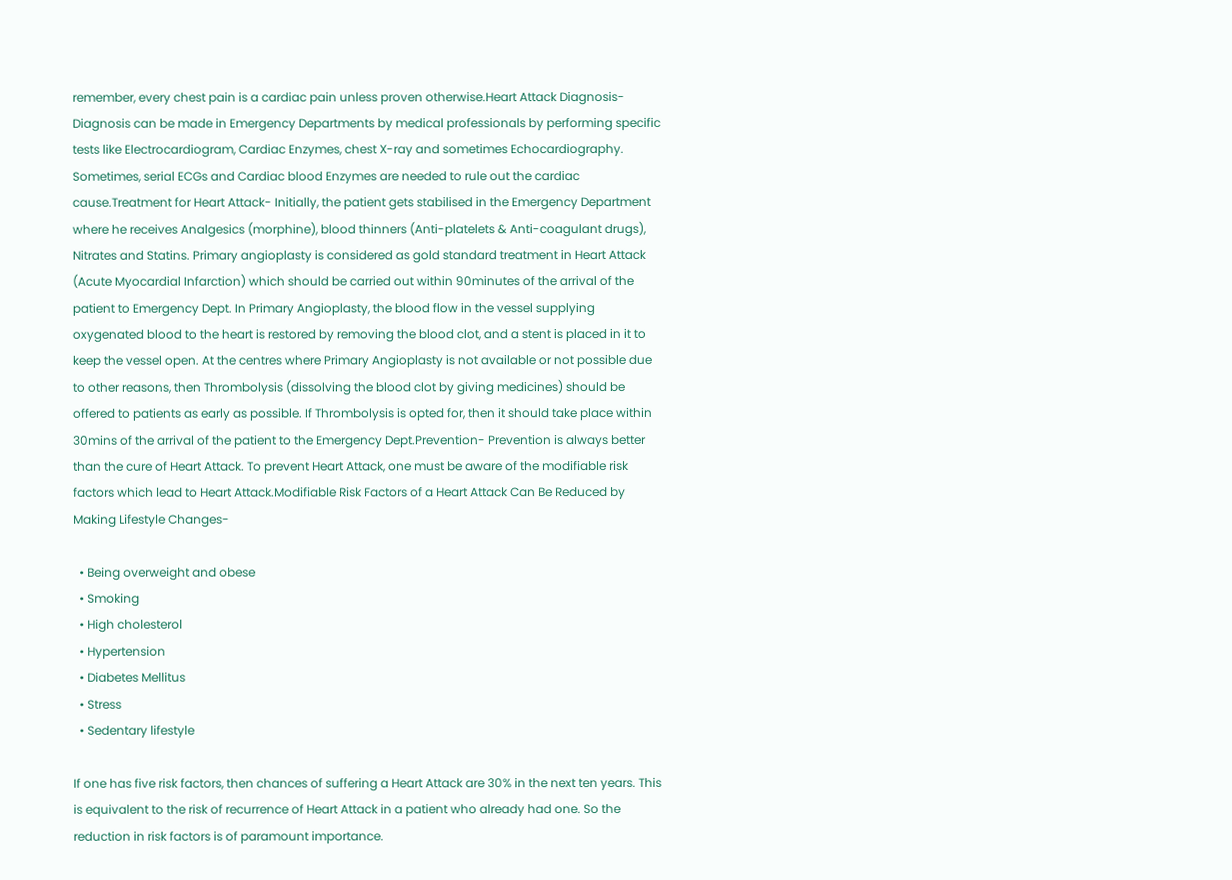remember, every chest pain is a cardiac pain unless proven otherwise.Heart Attack Diagnosis- Diagnosis can be made in Emergency Departments by medical professionals by performing specific tests like Electrocardiogram, Cardiac Enzymes, chest X-ray and sometimes Echocardiography. Sometimes, serial ECGs and Cardiac blood Enzymes are needed to rule out the cardiac cause.Treatment for Heart Attack- Initially, the patient gets stabilised in the Emergency Department where he receives Analgesics (morphine), blood thinners (Anti-platelets & Anti-coagulant drugs), Nitrates and Statins. Primary angioplasty is considered as gold standard treatment in Heart Attack (Acute Myocardial Infarction) which should be carried out within 90minutes of the arrival of the patient to Emergency Dept. In Primary Angioplasty, the blood flow in the vessel supplying oxygenated blood to the heart is restored by removing the blood clot, and a stent is placed in it to keep the vessel open. At the centres where Primary Angioplasty is not available or not possible due to other reasons, then Thrombolysis (dissolving the blood clot by giving medicines) should be offered to patients as early as possible. If Thrombolysis is opted for, then it should take place within 30mins of the arrival of the patient to the Emergency Dept.Prevention- Prevention is always better than the cure of Heart Attack. To prevent Heart Attack, one must be aware of the modifiable risk factors which lead to Heart Attack.Modifiable Risk Factors of a Heart Attack Can Be Reduced by Making Lifestyle Changes-

  • Being overweight and obese
  • Smoking
  • High cholesterol
  • Hypertension
  • Diabetes Mellitus
  • Stress
  • Sedentary lifestyle

If one has five risk factors, then chances of suffering a Heart Attack are 30% in the next ten years. This is equivalent to the risk of recurrence of Heart Attack in a patient who already had one. So the reduction in risk factors is of paramount importance.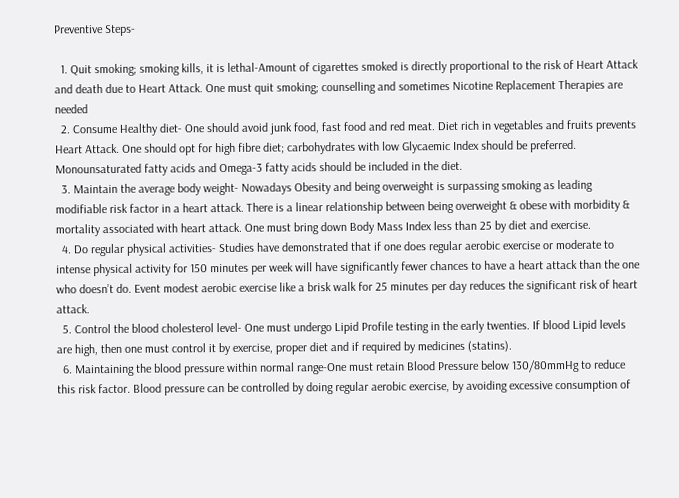Preventive Steps-

  1. Quit smoking; smoking kills, it is lethal-Amount of cigarettes smoked is directly proportional to the risk of Heart Attack and death due to Heart Attack. One must quit smoking; counselling and sometimes Nicotine Replacement Therapies are needed
  2. Consume Healthy diet- One should avoid junk food, fast food and red meat. Diet rich in vegetables and fruits prevents Heart Attack. One should opt for high fibre diet; carbohydrates with low Glycaemic Index should be preferred. Monounsaturated fatty acids and Omega-3 fatty acids should be included in the diet.
  3. Maintain the average body weight- Nowadays Obesity and being overweight is surpassing smoking as leading modifiable risk factor in a heart attack. There is a linear relationship between being overweight & obese with morbidity & mortality associated with heart attack. One must bring down Body Mass Index less than 25 by diet and exercise.
  4. Do regular physical activities- Studies have demonstrated that if one does regular aerobic exercise or moderate to intense physical activity for 150 minutes per week will have significantly fewer chances to have a heart attack than the one who doesn’t do. Event modest aerobic exercise like a brisk walk for 25 minutes per day reduces the significant risk of heart attack.
  5. Control the blood cholesterol level- One must undergo Lipid Profile testing in the early twenties. If blood Lipid levels are high, then one must control it by exercise, proper diet and if required by medicines (statins).
  6. Maintaining the blood pressure within normal range-One must retain Blood Pressure below 130/80mmHg to reduce this risk factor. Blood pressure can be controlled by doing regular aerobic exercise, by avoiding excessive consumption of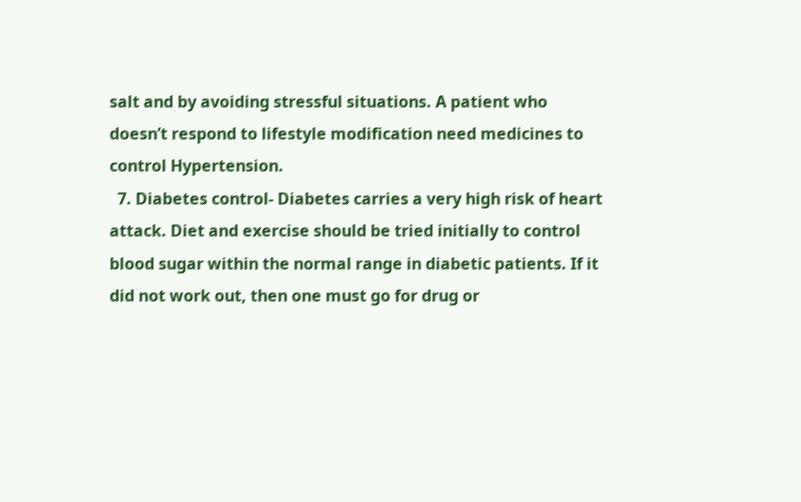salt and by avoiding stressful situations. A patient who doesn’t respond to lifestyle modification need medicines to control Hypertension.
  7. Diabetes control- Diabetes carries a very high risk of heart attack. Diet and exercise should be tried initially to control blood sugar within the normal range in diabetic patients. If it did not work out, then one must go for drug or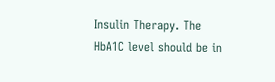Insulin Therapy. The HbA1C level should be in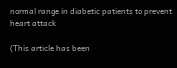normal range in diabetic patients to prevent heart attack

(This article has been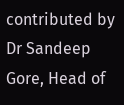contributed by Dr Sandeep Gore, Head of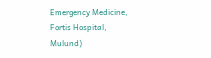Emergency Medicine, Fortis Hospital, Mulund)